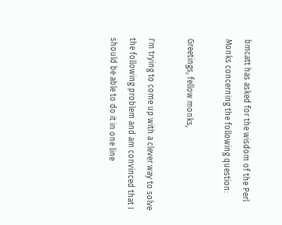bmcatt has asked for the wisdom of the Perl Monks concerning the following question:

Greetings, fellow monks,

I'm trying to come up with a clever way to solve the following problem and am convinced that I should be able to do it in one line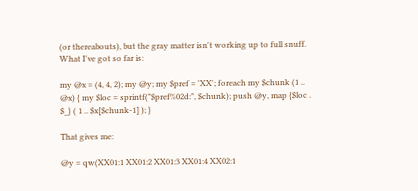(or thereabouts), but the gray matter isn't working up to full snuff. What I've got so far is:

my @x = (4, 4, 2); my @y; my $pref = 'XX'; foreach my $chunk (1 .. @x) { my $loc = sprintf("$pref%02d:", $chunk); push @y, map {$loc . $_} ( 1 .. $x[$chunk-1] ); }

That gives me:

@y = qw(XX01:1 XX01:2 XX01:3 XX01:4 XX02:1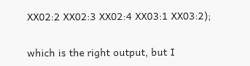XX02:2 XX02:3 XX02:4 XX03:1 XX03:2);

which is the right output, but I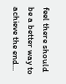feel there should be a better way to achieve the end...